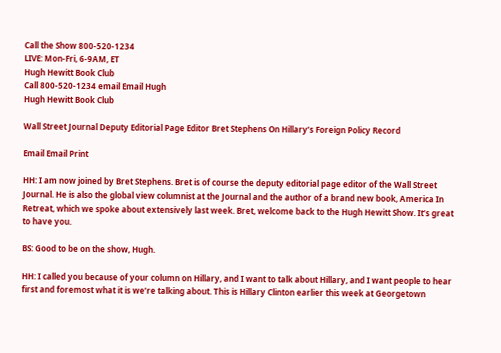Call the Show 800-520-1234
LIVE: Mon-Fri, 6-9AM, ET
Hugh Hewitt Book Club
Call 800-520-1234 email Email Hugh
Hugh Hewitt Book Club

Wall Street Journal Deputy Editorial Page Editor Bret Stephens On Hillary’s Foreign Policy Record

Email Email Print

HH: I am now joined by Bret Stephens. Bret is of course the deputy editorial page editor of the Wall Street Journal. He is also the global view columnist at the Journal and the author of a brand new book, America In Retreat, which we spoke about extensively last week. Bret, welcome back to the Hugh Hewitt Show. It’s great to have you.

BS: Good to be on the show, Hugh.

HH: I called you because of your column on Hillary, and I want to talk about Hillary, and I want people to hear first and foremost what it is we’re talking about. This is Hillary Clinton earlier this week at Georgetown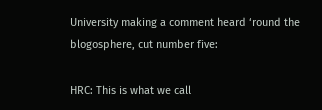University making a comment heard ‘round the blogosphere, cut number five:

HRC: This is what we call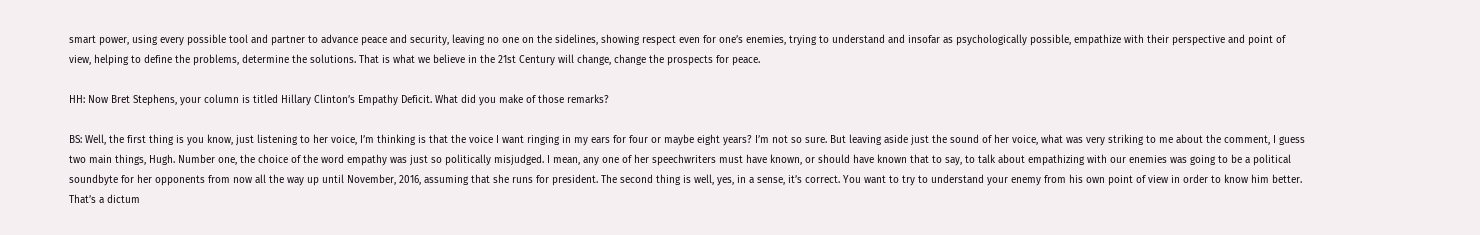smart power, using every possible tool and partner to advance peace and security, leaving no one on the sidelines, showing respect even for one’s enemies, trying to understand and insofar as psychologically possible, empathize with their perspective and point of view, helping to define the problems, determine the solutions. That is what we believe in the 21st Century will change, change the prospects for peace.

HH: Now Bret Stephens, your column is titled Hillary Clinton’s Empathy Deficit. What did you make of those remarks?

BS: Well, the first thing is you know, just listening to her voice, I’m thinking is that the voice I want ringing in my ears for four or maybe eight years? I’m not so sure. But leaving aside just the sound of her voice, what was very striking to me about the comment, I guess two main things, Hugh. Number one, the choice of the word empathy was just so politically misjudged. I mean, any one of her speechwriters must have known, or should have known that to say, to talk about empathizing with our enemies was going to be a political soundbyte for her opponents from now all the way up until November, 2016, assuming that she runs for president. The second thing is well, yes, in a sense, it’s correct. You want to try to understand your enemy from his own point of view in order to know him better. That’s a dictum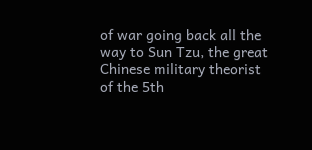of war going back all the way to Sun Tzu, the great Chinese military theorist of the 5th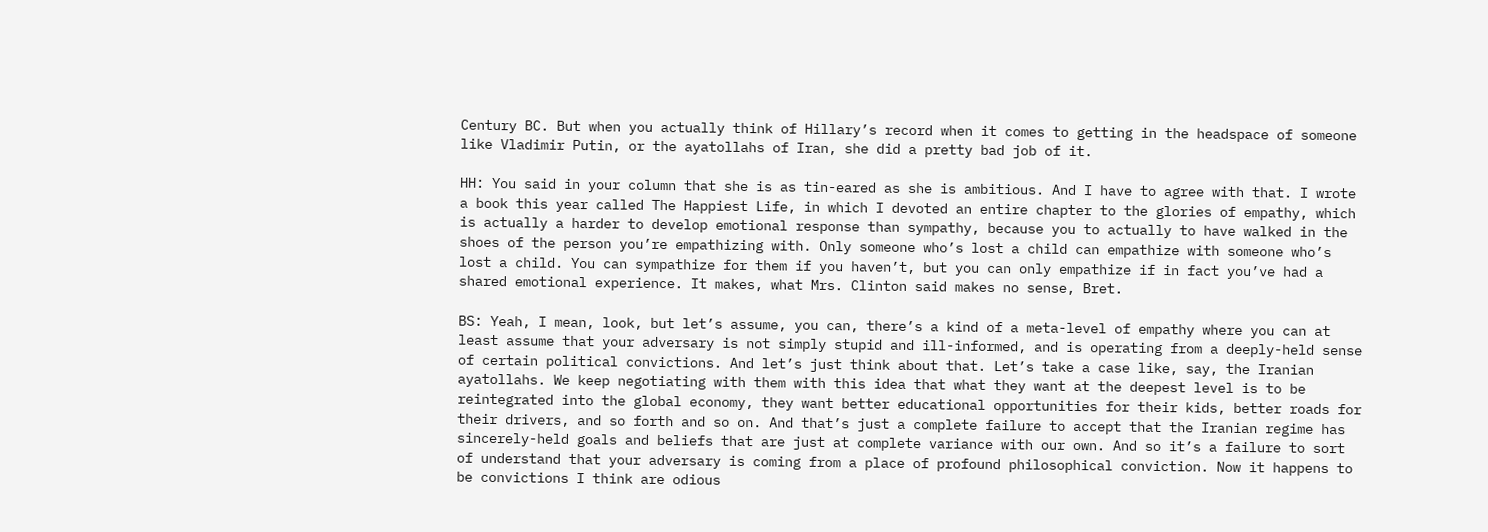Century BC. But when you actually think of Hillary’s record when it comes to getting in the headspace of someone like Vladimir Putin, or the ayatollahs of Iran, she did a pretty bad job of it.

HH: You said in your column that she is as tin-eared as she is ambitious. And I have to agree with that. I wrote a book this year called The Happiest Life, in which I devoted an entire chapter to the glories of empathy, which is actually a harder to develop emotional response than sympathy, because you to actually to have walked in the shoes of the person you’re empathizing with. Only someone who’s lost a child can empathize with someone who’s lost a child. You can sympathize for them if you haven’t, but you can only empathize if in fact you’ve had a shared emotional experience. It makes, what Mrs. Clinton said makes no sense, Bret.

BS: Yeah, I mean, look, but let’s assume, you can, there’s a kind of a meta-level of empathy where you can at least assume that your adversary is not simply stupid and ill-informed, and is operating from a deeply-held sense of certain political convictions. And let’s just think about that. Let’s take a case like, say, the Iranian ayatollahs. We keep negotiating with them with this idea that what they want at the deepest level is to be reintegrated into the global economy, they want better educational opportunities for their kids, better roads for their drivers, and so forth and so on. And that’s just a complete failure to accept that the Iranian regime has sincerely-held goals and beliefs that are just at complete variance with our own. And so it’s a failure to sort of understand that your adversary is coming from a place of profound philosophical conviction. Now it happens to be convictions I think are odious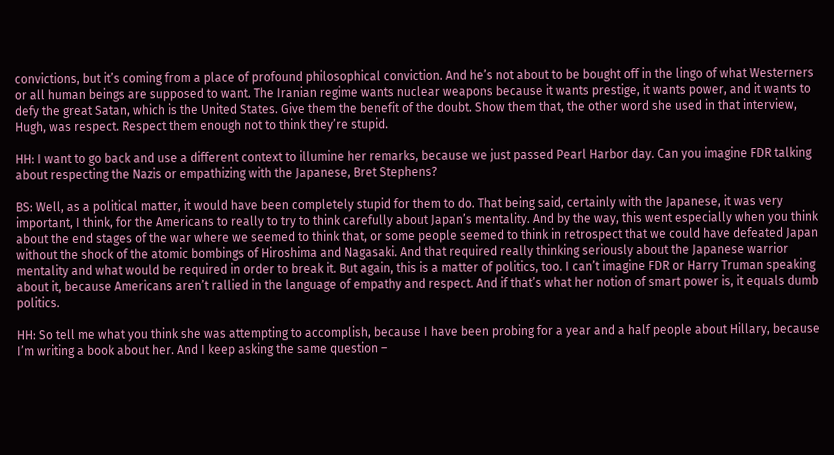convictions, but it’s coming from a place of profound philosophical conviction. And he’s not about to be bought off in the lingo of what Westerners or all human beings are supposed to want. The Iranian regime wants nuclear weapons because it wants prestige, it wants power, and it wants to defy the great Satan, which is the United States. Give them the benefit of the doubt. Show them that, the other word she used in that interview, Hugh, was respect. Respect them enough not to think they’re stupid.

HH: I want to go back and use a different context to illumine her remarks, because we just passed Pearl Harbor day. Can you imagine FDR talking about respecting the Nazis or empathizing with the Japanese, Bret Stephens?

BS: Well, as a political matter, it would have been completely stupid for them to do. That being said, certainly with the Japanese, it was very important, I think, for the Americans to really to try to think carefully about Japan’s mentality. And by the way, this went especially when you think about the end stages of the war where we seemed to think that, or some people seemed to think in retrospect that we could have defeated Japan without the shock of the atomic bombings of Hiroshima and Nagasaki. And that required really thinking seriously about the Japanese warrior mentality and what would be required in order to break it. But again, this is a matter of politics, too. I can’t imagine FDR or Harry Truman speaking about it, because Americans aren’t rallied in the language of empathy and respect. And if that’s what her notion of smart power is, it equals dumb politics.

HH: So tell me what you think she was attempting to accomplish, because I have been probing for a year and a half people about Hillary, because I’m writing a book about her. And I keep asking the same question –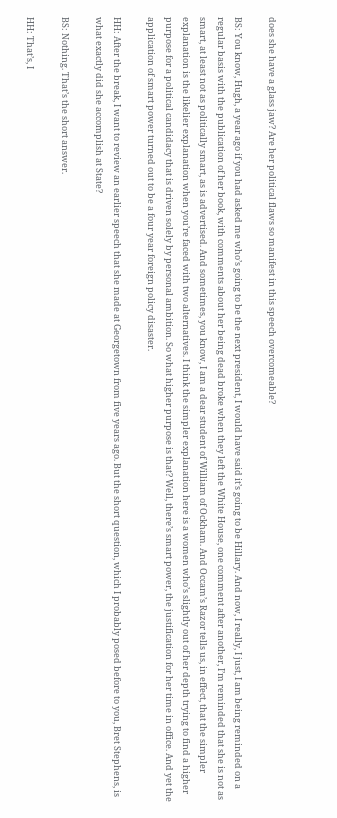does she have a glass jaw? Are her political flaws so manifest in this speech overcomeable?

BS: You know, Hugh, a year ago if you had asked me who’s going to be the next president, I would have said it’s going to be Hillary. And now, I really, I just, I am being reminded on a regular basis with the publication of her book, with comments about her being dead broke when they left the White House, one comment after another, I’m reminded that she is not as smart, at least not as politically smart, as is advertised. And sometimes, you know, I am a dear student of William of Ockham. And Occam’s Razor tells us, in effect, that the simpler explanation is the likelier explanation when you’re faced with two alternatives. I think the simpler explanation here is a women who’s slightly out of her depth trying to find a higher purpose for a political candidacy that is driven solely by personal ambition. So what higher purpose is that? Well, there’s smart power, the justification for her time in office. And yet the application of smart power turned out to be a four year foreign policy disaster.

HH: After the break, I want to review an earlier speech that she made at Georgetown from five years ago. But the short question, which I probably posed before to you, Bret Stephens, is what exactly did she accomplish at State?

BS: Nothing. That’s the short answer.

HH: That’s, I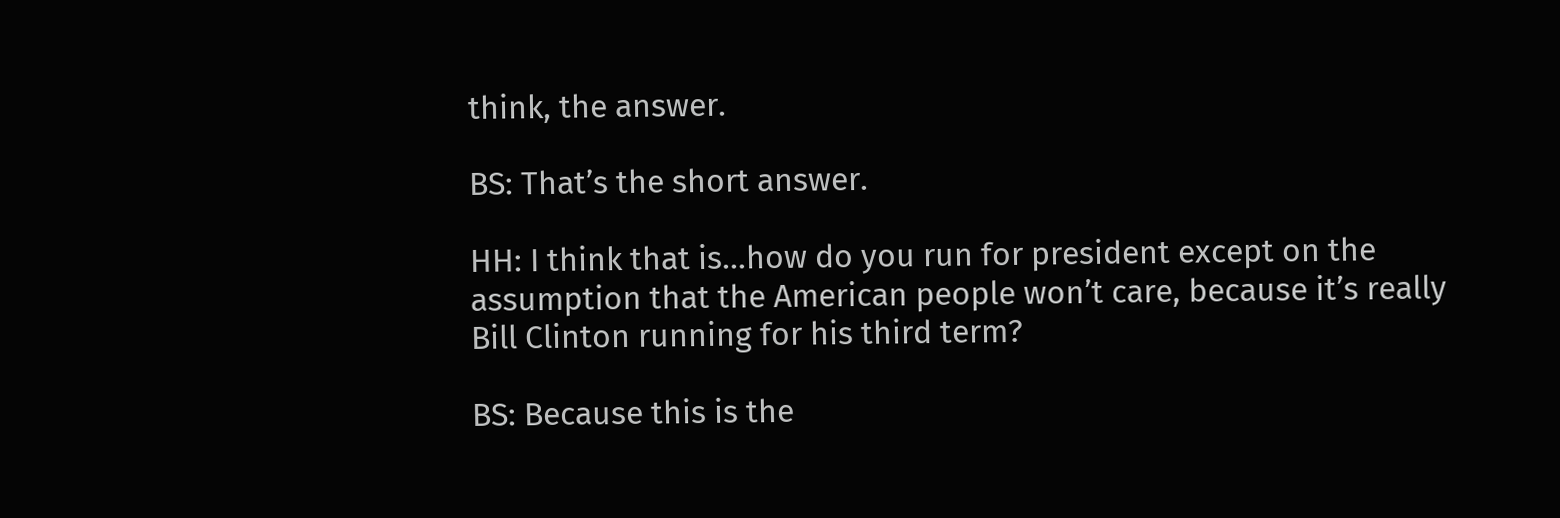think, the answer.

BS: That’s the short answer.

HH: I think that is…how do you run for president except on the assumption that the American people won’t care, because it’s really Bill Clinton running for his third term?

BS: Because this is the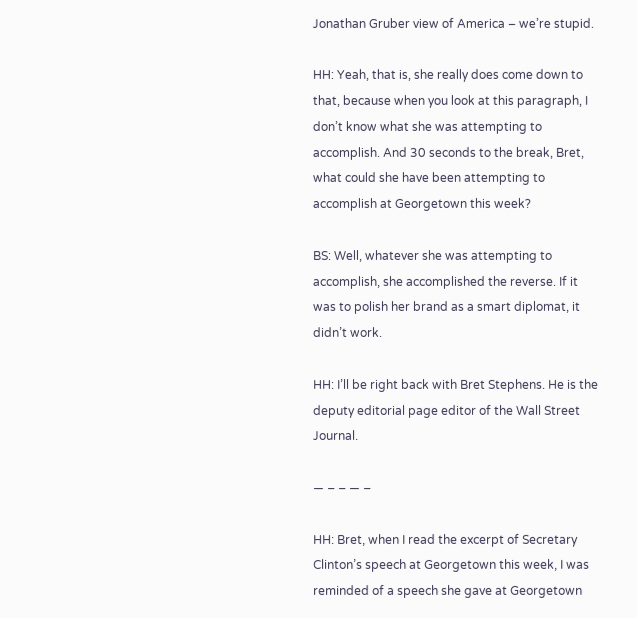Jonathan Gruber view of America – we’re stupid.

HH: Yeah, that is, she really does come down to that, because when you look at this paragraph, I don’t know what she was attempting to accomplish. And 30 seconds to the break, Bret, what could she have been attempting to accomplish at Georgetown this week?

BS: Well, whatever she was attempting to accomplish, she accomplished the reverse. If it was to polish her brand as a smart diplomat, it didn’t work.

HH: I’ll be right back with Bret Stephens. He is the deputy editorial page editor of the Wall Street Journal.

— – – — –

HH: Bret, when I read the excerpt of Secretary Clinton’s speech at Georgetown this week, I was reminded of a speech she gave at Georgetown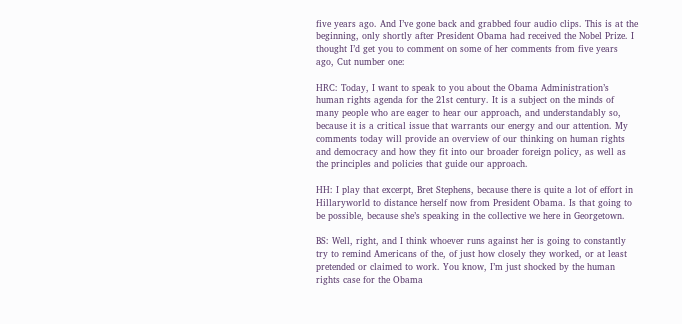five years ago. And I’ve gone back and grabbed four audio clips. This is at the beginning, only shortly after President Obama had received the Nobel Prize. I thought I’d get you to comment on some of her comments from five years ago, Cut number one:

HRC: Today, I want to speak to you about the Obama Administration’s human rights agenda for the 21st century. It is a subject on the minds of many people who are eager to hear our approach, and understandably so, because it is a critical issue that warrants our energy and our attention. My comments today will provide an overview of our thinking on human rights and democracy and how they fit into our broader foreign policy, as well as the principles and policies that guide our approach.

HH: I play that excerpt, Bret Stephens, because there is quite a lot of effort in Hillaryworld to distance herself now from President Obama. Is that going to be possible, because she’s speaking in the collective we here in Georgetown.

BS: Well, right, and I think whoever runs against her is going to constantly try to remind Americans of the, of just how closely they worked, or at least pretended or claimed to work. You know, I’m just shocked by the human rights case for the Obama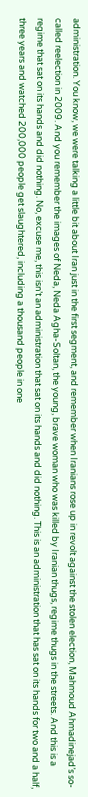administration. You know, we were talking a little bit about Iran just in the first segment, and remember when Iranians rose up in revolt against the stolen election, Mahmoud Ahmadinejad’s so-called reelection in 2009. And you remember the images of Neda, Neda Agha-Soltan, the young, brave woman who was killed by Iranian thugs, regime thugs in the streets. And this is a regime that sat on its hands and did nothing. No, excuse me, this isn’t an administration that sat on its hands and did nothing. This is an administration that has sat on its hands for two and a half, three years and watched 200,000 people get slaughtered, including a thousand people in one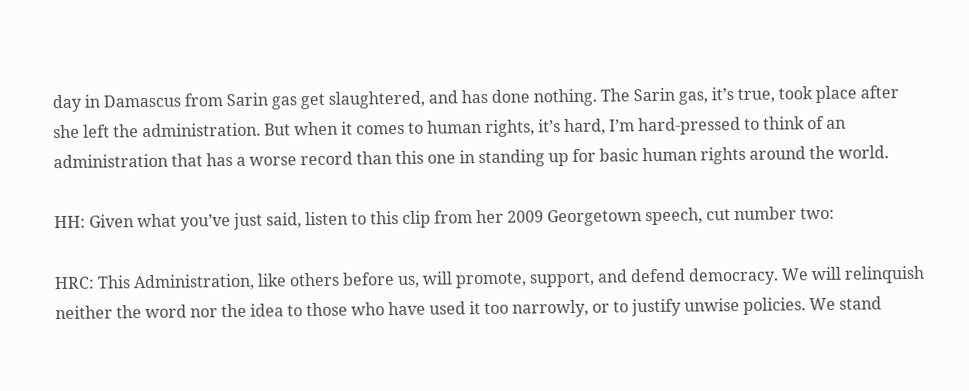day in Damascus from Sarin gas get slaughtered, and has done nothing. The Sarin gas, it’s true, took place after she left the administration. But when it comes to human rights, it’s hard, I’m hard-pressed to think of an administration that has a worse record than this one in standing up for basic human rights around the world.

HH: Given what you’ve just said, listen to this clip from her 2009 Georgetown speech, cut number two:

HRC: This Administration, like others before us, will promote, support, and defend democracy. We will relinquish neither the word nor the idea to those who have used it too narrowly, or to justify unwise policies. We stand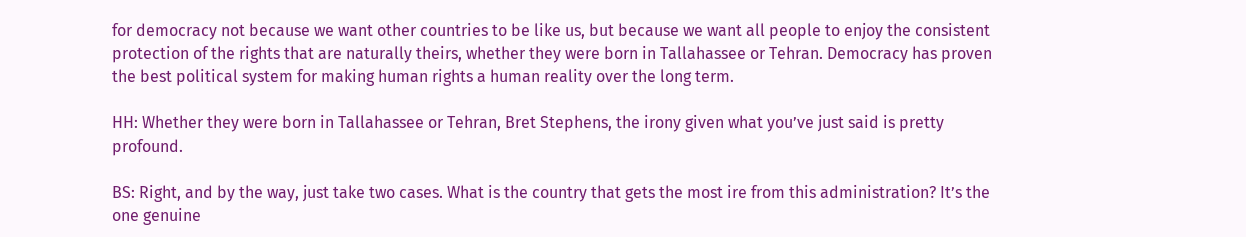for democracy not because we want other countries to be like us, but because we want all people to enjoy the consistent protection of the rights that are naturally theirs, whether they were born in Tallahassee or Tehran. Democracy has proven the best political system for making human rights a human reality over the long term.

HH: Whether they were born in Tallahassee or Tehran, Bret Stephens, the irony given what you’ve just said is pretty profound.

BS: Right, and by the way, just take two cases. What is the country that gets the most ire from this administration? It’s the one genuine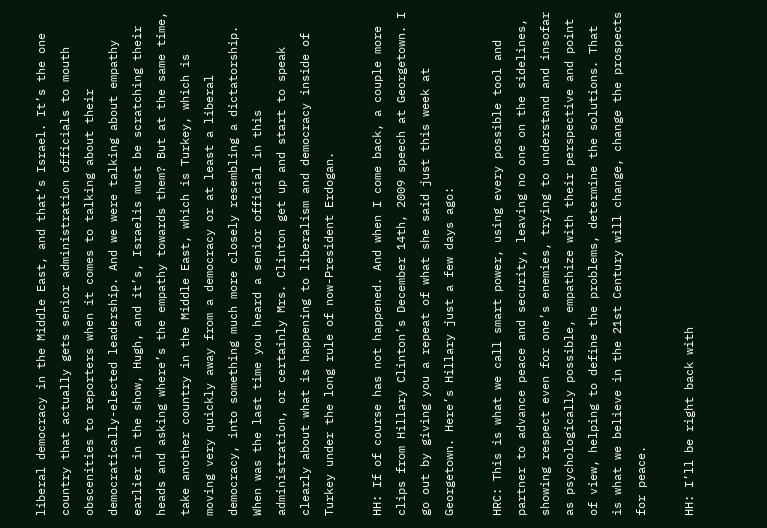liberal democracy in the Middle East, and that’s Israel. It’s the one country that actually gets senior administration officials to mouth obscenities to reporters when it comes to talking about their democratically-elected leadership. And we were talking about empathy earlier in the show, Hugh, and it’s, Israelis must be scratching their heads and asking where’s the empathy towards them? But at the same time, take another country in the Middle East, which is Turkey, which is moving very quickly away from a democracy or at least a liberal democracy, into something much more closely resembling a dictatorship. When was the last time you heard a senior official in this administration, or certainly Mrs. Clinton get up and start to speak clearly about what is happening to liberalism and democracy inside of Turkey under the long rule of now-President Erdogan.

HH: If of course has not happened. And when I come back, a couple more clips from Hillary Clinton’s December 14th, 2009 speech at Georgetown. I go out by giving you a repeat of what she said just this week at Georgetown. Here’s Hillary just a few days ago:

HRC: This is what we call smart power, using every possible tool and partner to advance peace and security, leaving no one on the sidelines, showing respect even for one’s enemies, trying to understand and insofar as psychologically possible, empathize with their perspective and point of view, helping to define the problems, determine the solutions. That is what we believe in the 21st Century will change, change the prospects for peace.

HH: I’ll be right back with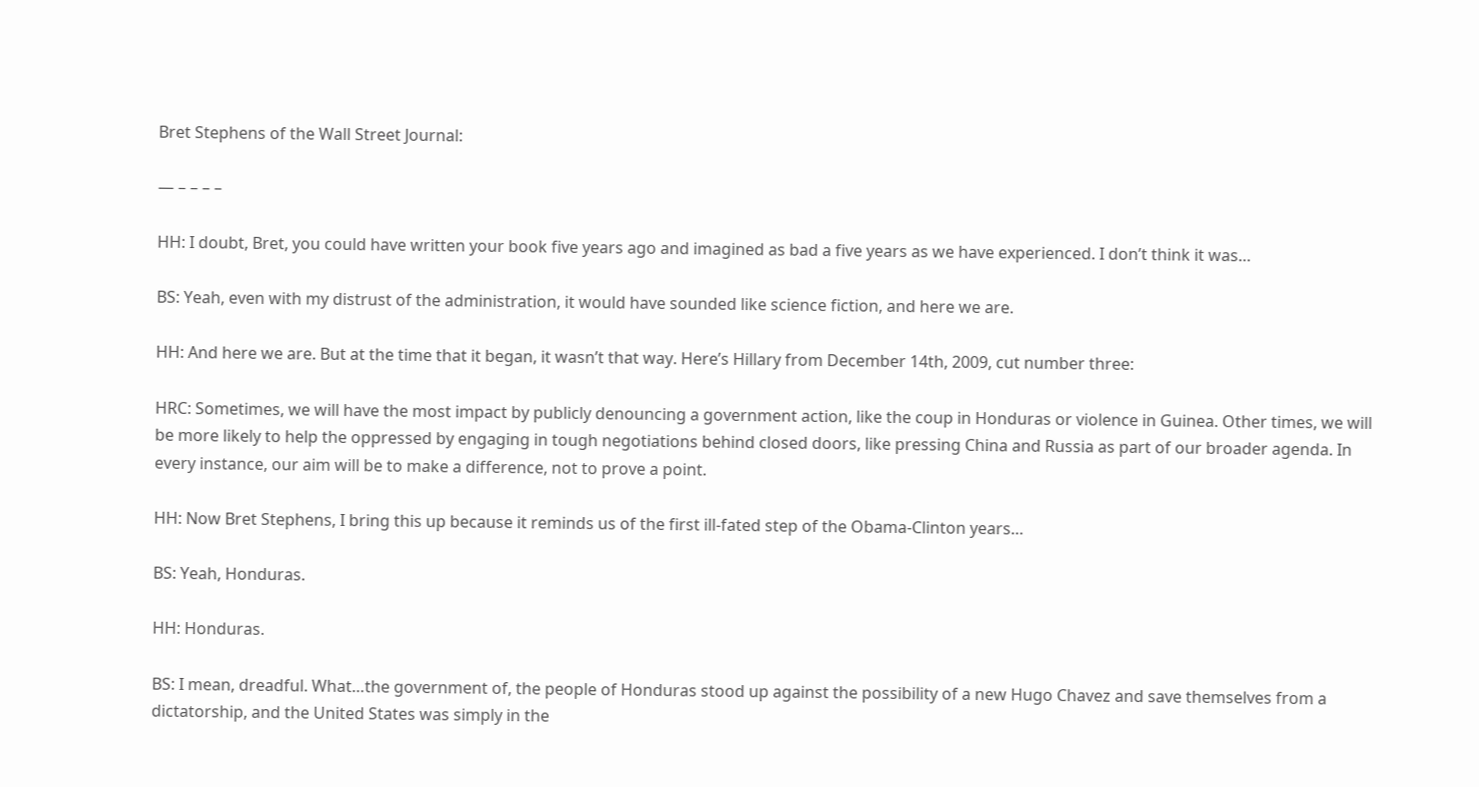Bret Stephens of the Wall Street Journal:

— – – – –

HH: I doubt, Bret, you could have written your book five years ago and imagined as bad a five years as we have experienced. I don’t think it was…

BS: Yeah, even with my distrust of the administration, it would have sounded like science fiction, and here we are.

HH: And here we are. But at the time that it began, it wasn’t that way. Here’s Hillary from December 14th, 2009, cut number three:

HRC: Sometimes, we will have the most impact by publicly denouncing a government action, like the coup in Honduras or violence in Guinea. Other times, we will be more likely to help the oppressed by engaging in tough negotiations behind closed doors, like pressing China and Russia as part of our broader agenda. In every instance, our aim will be to make a difference, not to prove a point.

HH: Now Bret Stephens, I bring this up because it reminds us of the first ill-fated step of the Obama-Clinton years…

BS: Yeah, Honduras.

HH: Honduras.

BS: I mean, dreadful. What…the government of, the people of Honduras stood up against the possibility of a new Hugo Chavez and save themselves from a dictatorship, and the United States was simply in the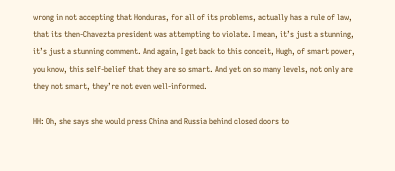wrong in not accepting that Honduras, for all of its problems, actually has a rule of law, that its then-Chavezta president was attempting to violate. I mean, it’s just a stunning, it’s just a stunning comment. And again, I get back to this conceit, Hugh, of smart power, you know, this self-belief that they are so smart. And yet on so many levels, not only are they not smart, they’re not even well-informed.

HH: Oh, she says she would press China and Russia behind closed doors to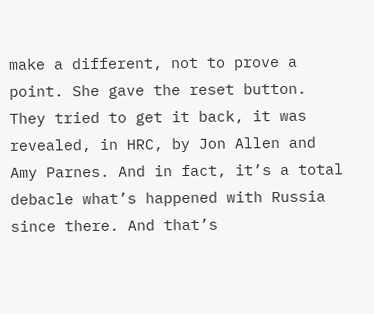make a different, not to prove a point. She gave the reset button. They tried to get it back, it was revealed, in HRC, by Jon Allen and Amy Parnes. And in fact, it’s a total debacle what’s happened with Russia since there. And that’s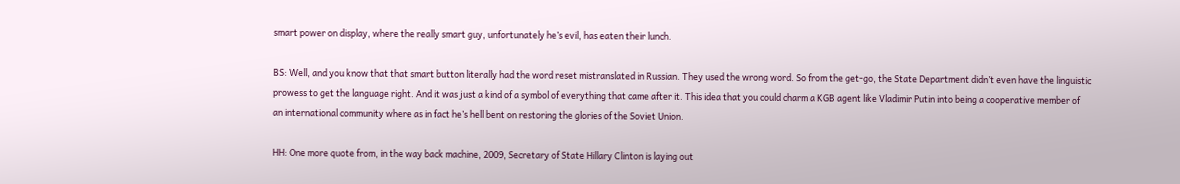smart power on display, where the really smart guy, unfortunately he’s evil, has eaten their lunch.

BS: Well, and you know that that smart button literally had the word reset mistranslated in Russian. They used the wrong word. So from the get-go, the State Department didn’t even have the linguistic prowess to get the language right. And it was just a kind of a symbol of everything that came after it. This idea that you could charm a KGB agent like Vladimir Putin into being a cooperative member of an international community where as in fact he’s hell bent on restoring the glories of the Soviet Union.

HH: One more quote from, in the way back machine, 2009, Secretary of State Hillary Clinton is laying out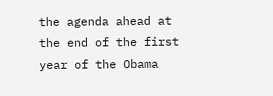the agenda ahead at the end of the first year of the Obama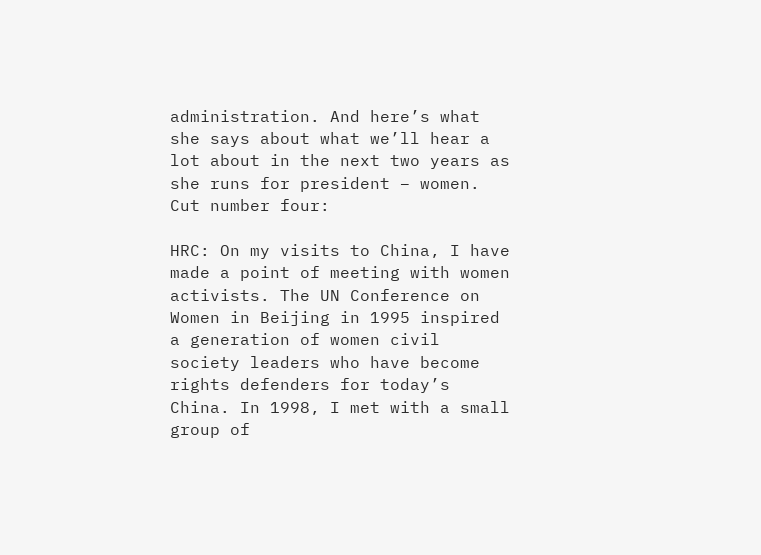administration. And here’s what she says about what we’ll hear a lot about in the next two years as she runs for president – women. Cut number four:

HRC: On my visits to China, I have made a point of meeting with women activists. The UN Conference on Women in Beijing in 1995 inspired a generation of women civil society leaders who have become rights defenders for today’s China. In 1998, I met with a small group of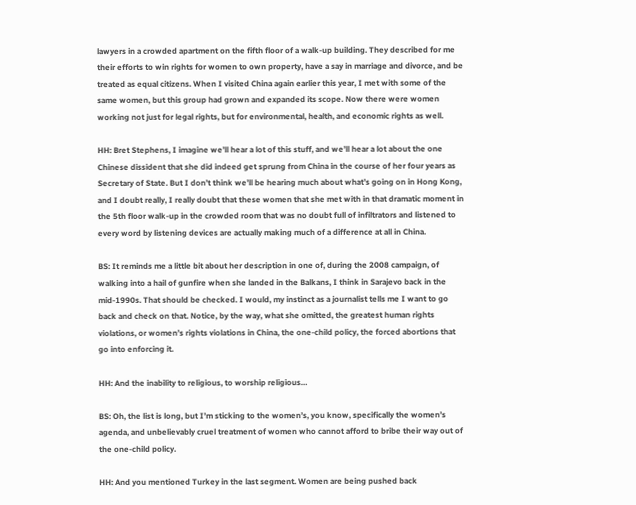lawyers in a crowded apartment on the fifth floor of a walk-up building. They described for me their efforts to win rights for women to own property, have a say in marriage and divorce, and be treated as equal citizens. When I visited China again earlier this year, I met with some of the same women, but this group had grown and expanded its scope. Now there were women working not just for legal rights, but for environmental, health, and economic rights as well.

HH: Bret Stephens, I imagine we’ll hear a lot of this stuff, and we’ll hear a lot about the one Chinese dissident that she did indeed get sprung from China in the course of her four years as Secretary of State. But I don’t think we’ll be hearing much about what’s going on in Hong Kong, and I doubt really, I really doubt that these women that she met with in that dramatic moment in the 5th floor walk-up in the crowded room that was no doubt full of infiltrators and listened to every word by listening devices are actually making much of a difference at all in China.

BS: It reminds me a little bit about her description in one of, during the 2008 campaign, of walking into a hail of gunfire when she landed in the Balkans, I think in Sarajevo back in the mid-1990s. That should be checked. I would, my instinct as a journalist tells me I want to go back and check on that. Notice, by the way, what she omitted, the greatest human rights violations, or women’s rights violations in China, the one-child policy, the forced abortions that go into enforcing it.

HH: And the inability to religious, to worship religious…

BS: Oh, the list is long, but I’m sticking to the women’s, you know, specifically the women’s agenda, and unbelievably cruel treatment of women who cannot afford to bribe their way out of the one-child policy.

HH: And you mentioned Turkey in the last segment. Women are being pushed back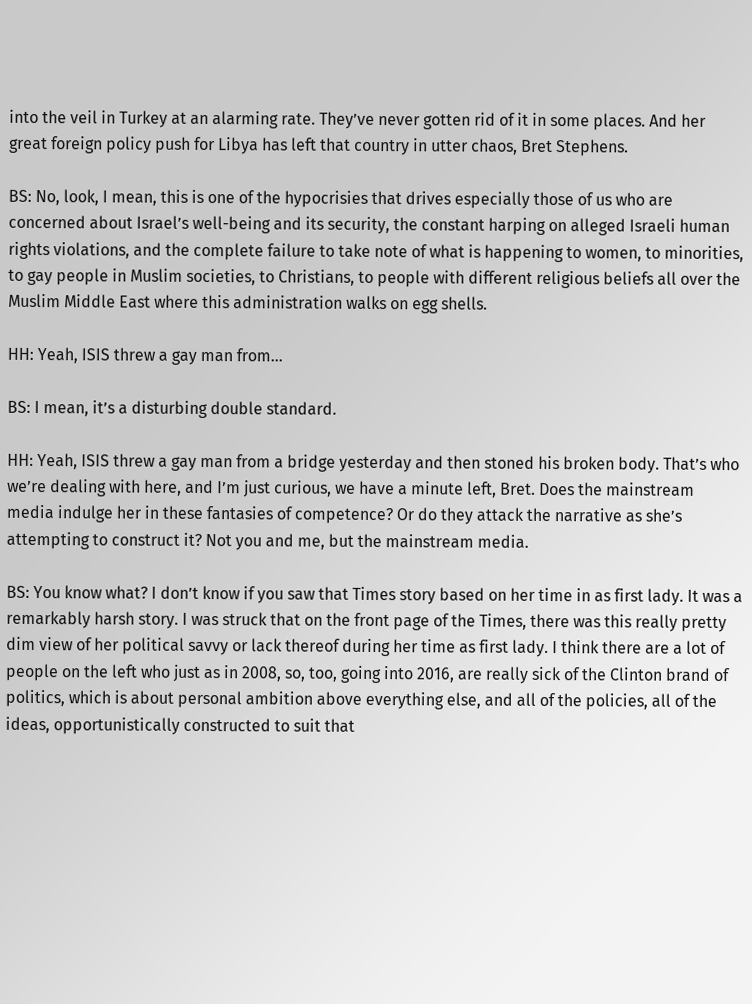into the veil in Turkey at an alarming rate. They’ve never gotten rid of it in some places. And her great foreign policy push for Libya has left that country in utter chaos, Bret Stephens.

BS: No, look, I mean, this is one of the hypocrisies that drives especially those of us who are concerned about Israel’s well-being and its security, the constant harping on alleged Israeli human rights violations, and the complete failure to take note of what is happening to women, to minorities, to gay people in Muslim societies, to Christians, to people with different religious beliefs all over the Muslim Middle East where this administration walks on egg shells.

HH: Yeah, ISIS threw a gay man from…

BS: I mean, it’s a disturbing double standard.

HH: Yeah, ISIS threw a gay man from a bridge yesterday and then stoned his broken body. That’s who we’re dealing with here, and I’m just curious, we have a minute left, Bret. Does the mainstream media indulge her in these fantasies of competence? Or do they attack the narrative as she’s attempting to construct it? Not you and me, but the mainstream media.

BS: You know what? I don’t know if you saw that Times story based on her time in as first lady. It was a remarkably harsh story. I was struck that on the front page of the Times, there was this really pretty dim view of her political savvy or lack thereof during her time as first lady. I think there are a lot of people on the left who just as in 2008, so, too, going into 2016, are really sick of the Clinton brand of politics, which is about personal ambition above everything else, and all of the policies, all of the ideas, opportunistically constructed to suit that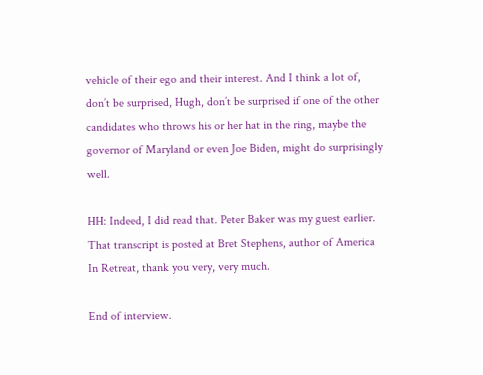vehicle of their ego and their interest. And I think a lot of, don’t be surprised, Hugh, don’t be surprised if one of the other candidates who throws his or her hat in the ring, maybe the governor of Maryland or even Joe Biden, might do surprisingly well.

HH: Indeed, I did read that. Peter Baker was my guest earlier. That transcript is posted at Bret Stephens, author of America In Retreat, thank you very, very much.

End of interview.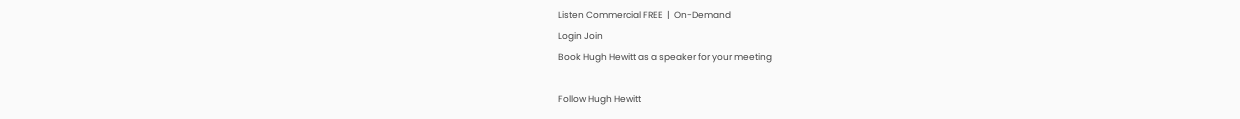Listen Commercial FREE  |  On-Demand
Login Join
Book Hugh Hewitt as a speaker for your meeting

Follow Hugh Hewitt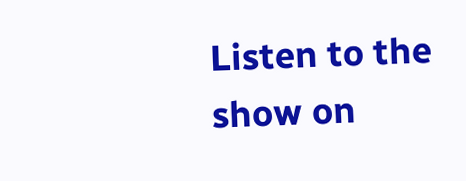Listen to the show on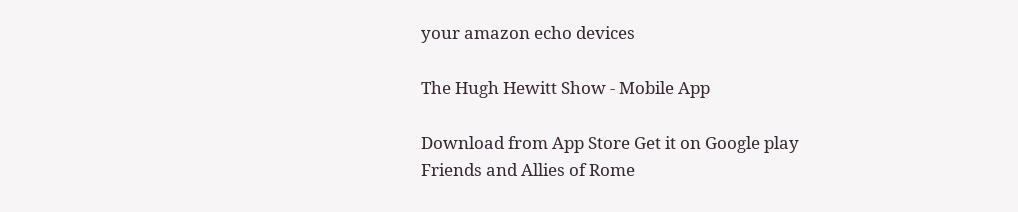your amazon echo devices

The Hugh Hewitt Show - Mobile App

Download from App Store Get it on Google play
Friends and Allies of Rome